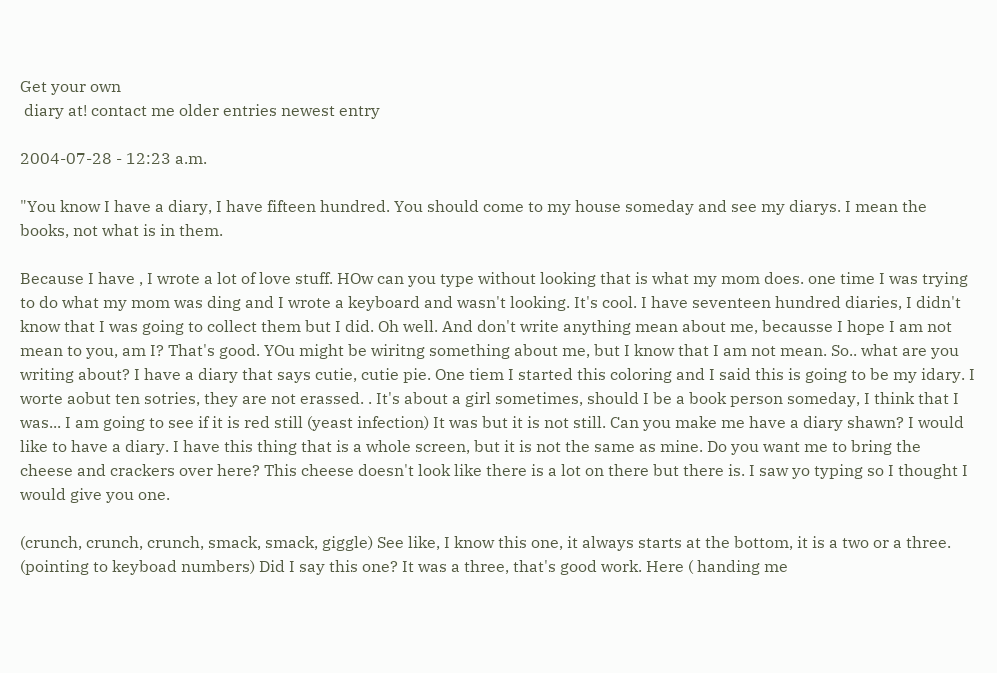Get your own
 diary at! contact me older entries newest entry

2004-07-28 - 12:23 a.m.

"You know I have a diary, I have fifteen hundred. You should come to my house someday and see my diarys. I mean the books, not what is in them.

Because I have , I wrote a lot of love stuff. HOw can you type without looking that is what my mom does. one time I was trying to do what my mom was ding and I wrote a keyboard and wasn't looking. It's cool. I have seventeen hundred diaries, I didn't know that I was going to collect them but I did. Oh well. And don't write anything mean about me, becausse I hope I am not mean to you, am I? That's good. YOu might be wiritng something about me, but I know that I am not mean. So.. what are you writing about? I have a diary that says cutie, cutie pie. One tiem I started this coloring and I said this is going to be my idary. I worte aobut ten sotries, they are not erassed. . It's about a girl sometimes, should I be a book person someday, I think that I was... I am going to see if it is red still (yeast infection) It was but it is not still. Can you make me have a diary shawn? I would like to have a diary. I have this thing that is a whole screen, but it is not the same as mine. Do you want me to bring the cheese and crackers over here? This cheese doesn't look like there is a lot on there but there is. I saw yo typing so I thought I would give you one.

(crunch, crunch, crunch, smack, smack, giggle) See like, I know this one, it always starts at the bottom, it is a two or a three. (pointing to keyboad numbers) Did I say this one? It was a three, that's good work. Here ( handing me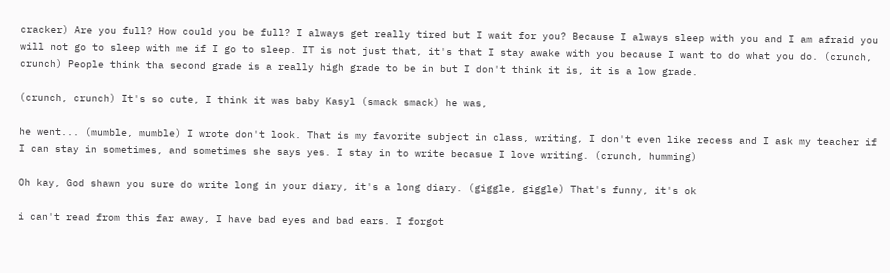cracker) Are you full? How could you be full? I always get really tired but I wait for you? Because I always sleep with you and I am afraid you will not go to sleep with me if I go to sleep. IT is not just that, it's that I stay awake with you because I want to do what you do. (crunch, crunch) People think tha second grade is a really high grade to be in but I don't think it is, it is a low grade.

(crunch, crunch) It's so cute, I think it was baby Kasyl (smack smack) he was,

he went... (mumble, mumble) I wrote don't look. That is my favorite subject in class, writing, I don't even like recess and I ask my teacher if I can stay in sometimes, and sometimes she says yes. I stay in to write becasue I love writing. (crunch, humming)

Oh kay, God shawn you sure do write long in your diary, it's a long diary. (giggle, giggle) That's funny, it's ok

i can't read from this far away, I have bad eyes and bad ears. I forgot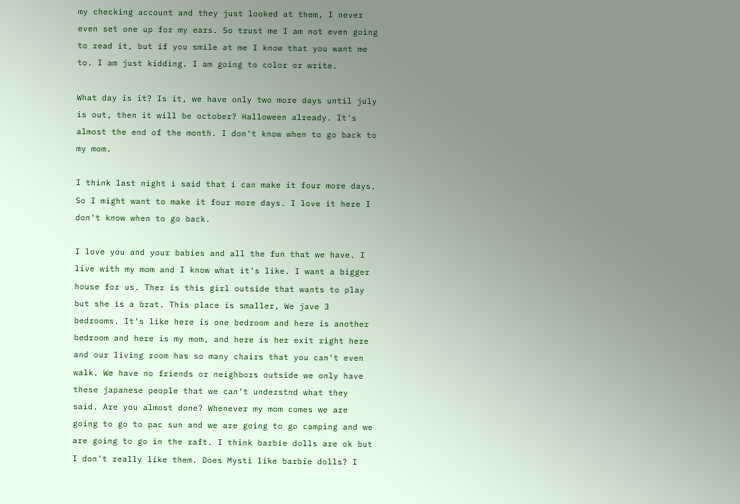my checking account and they just looked at them, I never even set one up for my ears. So trust me I am not even going to read it, but if you smile at me I know that you want me to. I am just kidding. I am going to color or write.

What day is it? Is it, we have only two more days until july is out, then it will be october? Halloween already. It's almost the end of the month. I don't know when to go back to my mom.

I think last night i said that i can make it four more days. So I might want to make it four more days. I love it here I don't know when to go back.

I love you and your babies and all the fun that we have. I live with my mom and I know what it's like. I want a bigger house for us. Ther is this girl outside that wants to play but she is a brat. This place is smaller, We jave 3 bedrooms. It's like here is one bedroom and here is another bedroom and here is my mom, and here is her exit right here and our living room has so many chairs that you can't even walk. We have no friends or neighbors outside we only have these japanese people that we can't understnd what they said. Are you almost done? Whenever my mom comes we are going to go to pac sun and we are going to go camping and we are going to go in the raft. I think barbie dolls are ok but I don't really like them. Does Mysti like barbie dolls? I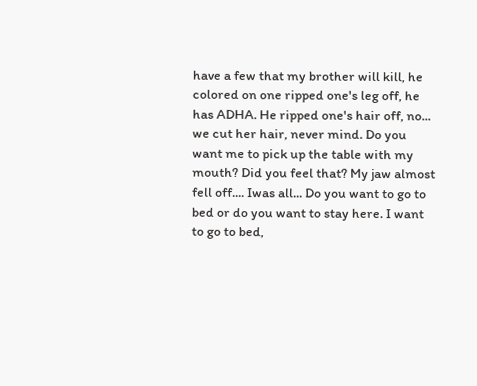have a few that my brother will kill, he colored on one ripped one's leg off, he has ADHA. He ripped one's hair off, no... we cut her hair, never mind. Do you want me to pick up the table with my mouth? Did you feel that? My jaw almost fell off.... Iwas all... Do you want to go to bed or do you want to stay here. I want to go to bed,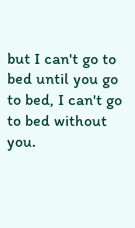but I can't go to bed until you go to bed, I can't go to bed without you.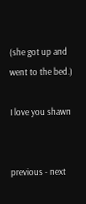(she got up and went to the bed.)

I love you shawn


previous - next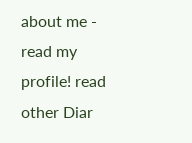about me - read my profile! read other Diar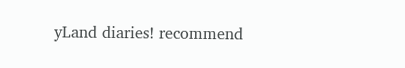yLand diaries! recommend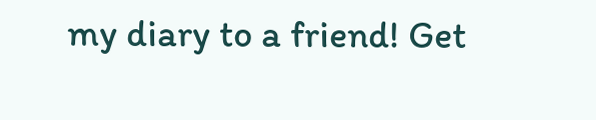my diary to a friend! Get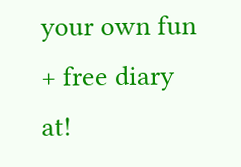your own fun + free diary at!